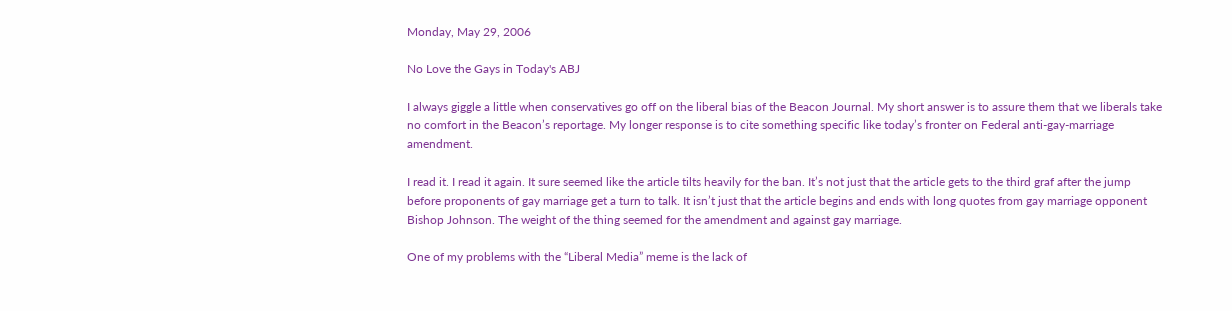Monday, May 29, 2006

No Love the Gays in Today's ABJ

I always giggle a little when conservatives go off on the liberal bias of the Beacon Journal. My short answer is to assure them that we liberals take no comfort in the Beacon’s reportage. My longer response is to cite something specific like today’s fronter on Federal anti-gay-marriage amendment.

I read it. I read it again. It sure seemed like the article tilts heavily for the ban. It’s not just that the article gets to the third graf after the jump before proponents of gay marriage get a turn to talk. It isn’t just that the article begins and ends with long quotes from gay marriage opponent Bishop Johnson. The weight of the thing seemed for the amendment and against gay marriage.

One of my problems with the “Liberal Media” meme is the lack of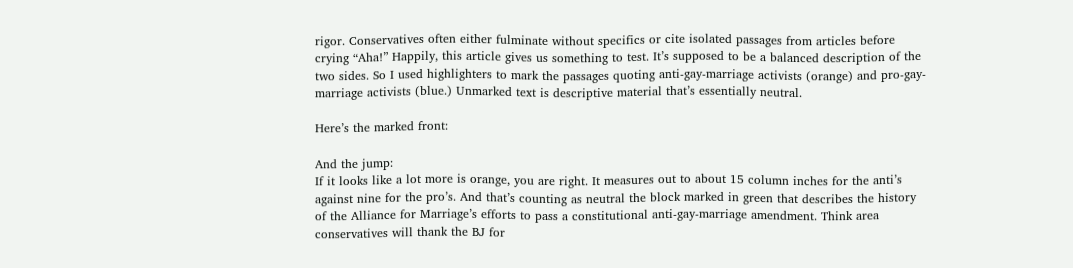rigor. Conservatives often either fulminate without specifics or cite isolated passages from articles before crying “Aha!” Happily, this article gives us something to test. It’s supposed to be a balanced description of the two sides. So I used highlighters to mark the passages quoting anti-gay-marriage activists (orange) and pro-gay-marriage activists (blue.) Unmarked text is descriptive material that’s essentially neutral.

Here’s the marked front:

And the jump:
If it looks like a lot more is orange, you are right. It measures out to about 15 column inches for the anti’s against nine for the pro’s. And that’s counting as neutral the block marked in green that describes the history of the Alliance for Marriage’s efforts to pass a constitutional anti-gay-marriage amendment. Think area conservatives will thank the BJ for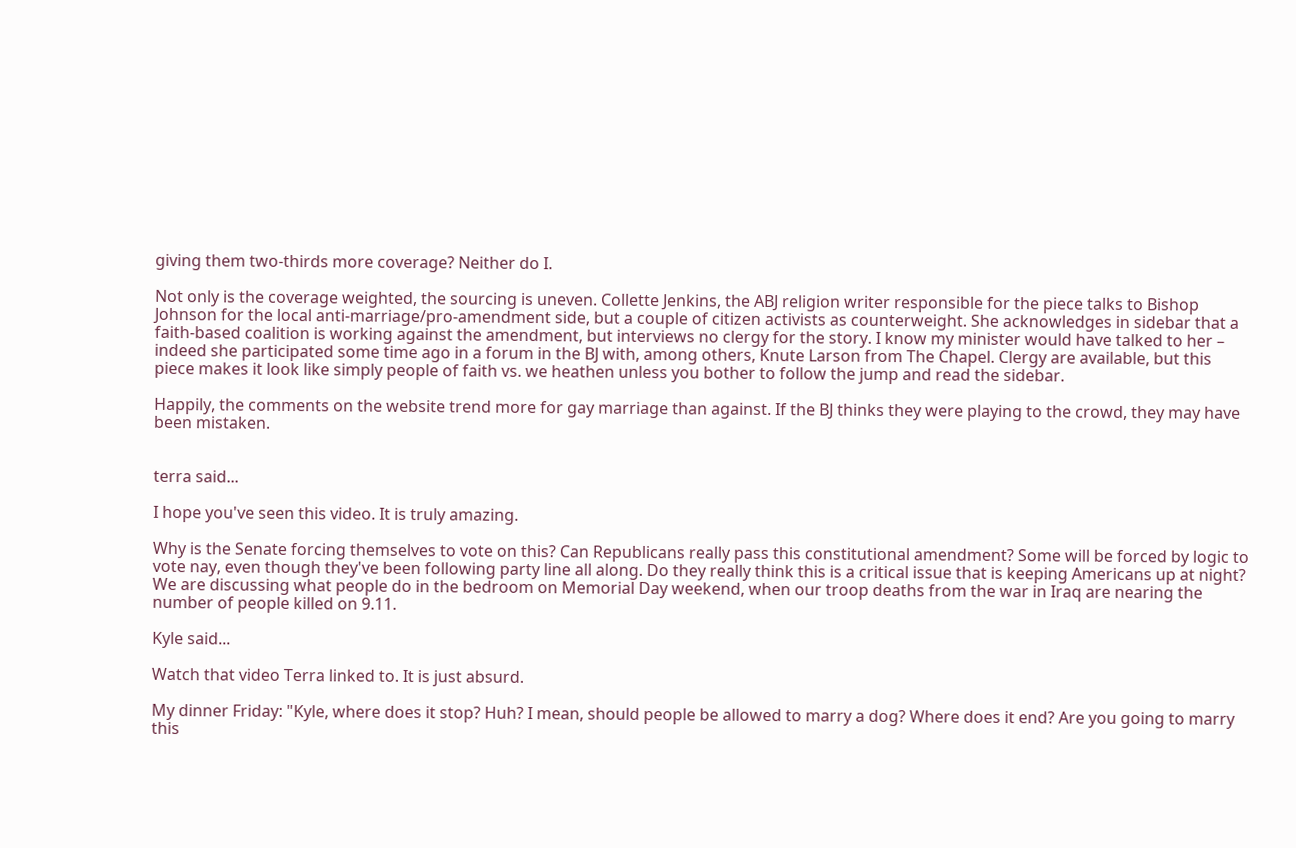giving them two-thirds more coverage? Neither do I.

Not only is the coverage weighted, the sourcing is uneven. Collette Jenkins, the ABJ religion writer responsible for the piece talks to Bishop Johnson for the local anti-marriage/pro-amendment side, but a couple of citizen activists as counterweight. She acknowledges in sidebar that a faith-based coalition is working against the amendment, but interviews no clergy for the story. I know my minister would have talked to her – indeed she participated some time ago in a forum in the BJ with, among others, Knute Larson from The Chapel. Clergy are available, but this piece makes it look like simply people of faith vs. we heathen unless you bother to follow the jump and read the sidebar.

Happily, the comments on the website trend more for gay marriage than against. If the BJ thinks they were playing to the crowd, they may have been mistaken.


terra said...

I hope you've seen this video. It is truly amazing.

Why is the Senate forcing themselves to vote on this? Can Republicans really pass this constitutional amendment? Some will be forced by logic to vote nay, even though they've been following party line all along. Do they really think this is a critical issue that is keeping Americans up at night? We are discussing what people do in the bedroom on Memorial Day weekend, when our troop deaths from the war in Iraq are nearing the number of people killed on 9.11.

Kyle said...

Watch that video Terra linked to. It is just absurd.

My dinner Friday: "Kyle, where does it stop? Huh? I mean, should people be allowed to marry a dog? Where does it end? Are you going to marry this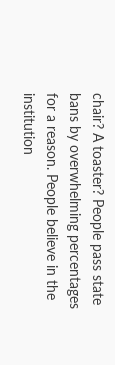chair? A toaster? People pass state bans by overwhelming percentages for a reason. People believe in the institution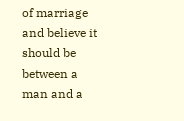of marriage and believe it should be between a man and a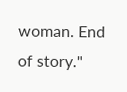woman. End of story."